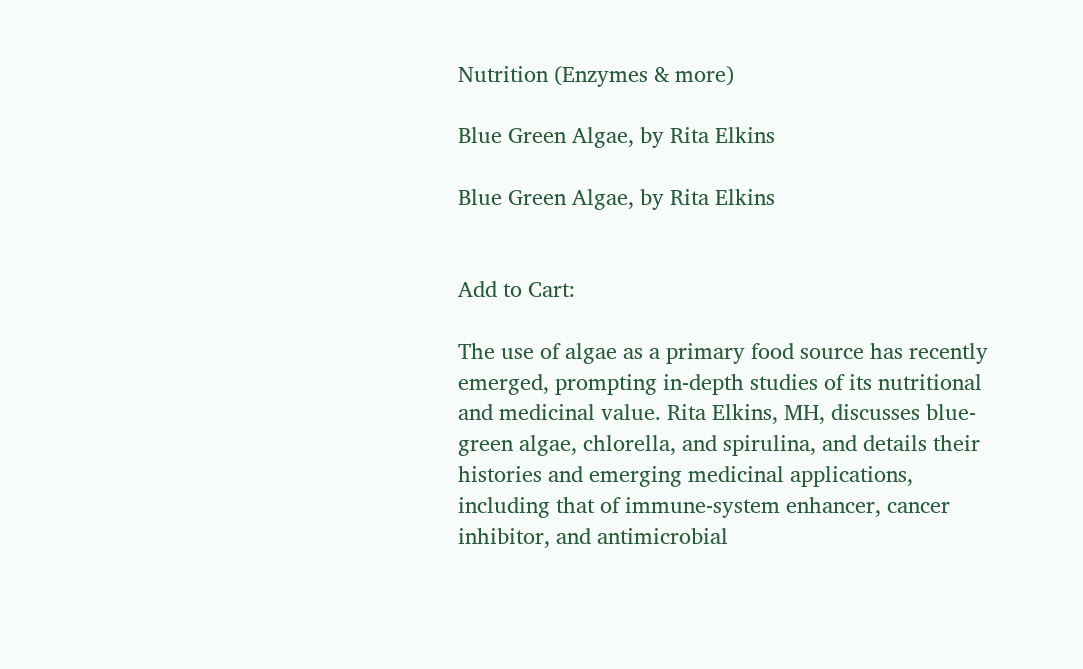Nutrition (Enzymes & more)

Blue Green Algae, by Rita Elkins

Blue Green Algae, by Rita Elkins


Add to Cart:

The use of algae as a primary food source has recently emerged, prompting in-depth studies of its nutritional and medicinal value. Rita Elkins, MH, discusses blue-green algae, chlorella, and spirulina, and details their histories and emerging medicinal applications, including that of immune-system enhancer, cancer inhibitor, and antimicrobial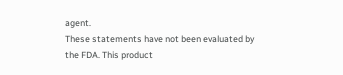agent.
These statements have not been evaluated by the FDA. This product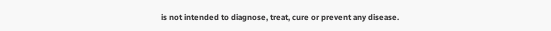is not intended to diagnose, treat, cure or prevent any disease.